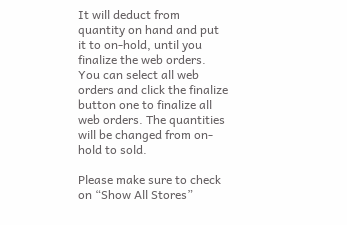It will deduct from quantity on hand and put it to on-hold, until you finalize the web orders. You can select all web orders and click the finalize button one to finalize all web orders. The quantities will be changed from on-hold to sold.

Please make sure to check on “Show All Stores”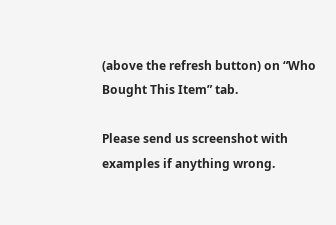(above the refresh button) on “Who Bought This Item” tab.

Please send us screenshot with examples if anything wrong.